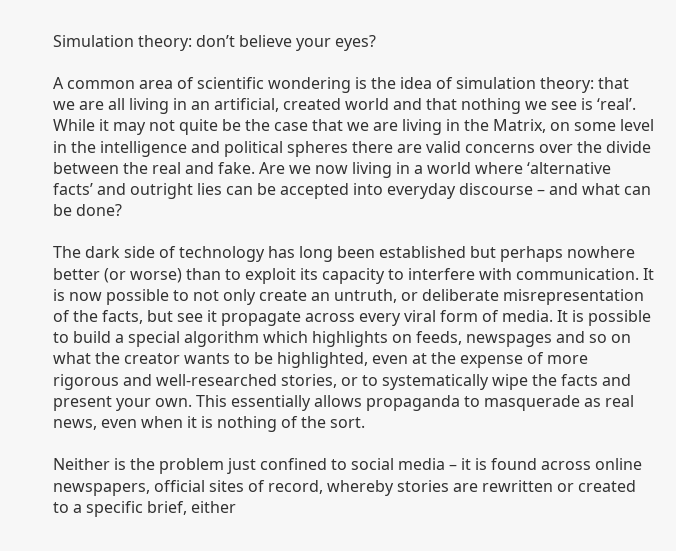Simulation theory: don’t believe your eyes?

A common area of scientific wondering is the idea of simulation theory: that we are all living in an artificial, created world and that nothing we see is ‘real’. While it may not quite be the case that we are living in the Matrix, on some level in the intelligence and political spheres there are valid concerns over the divide between the real and fake. Are we now living in a world where ‘alternative facts’ and outright lies can be accepted into everyday discourse – and what can be done?

The dark side of technology has long been established but perhaps nowhere better (or worse) than to exploit its capacity to interfere with communication. It is now possible to not only create an untruth, or deliberate misrepresentation of the facts, but see it propagate across every viral form of media. It is possible to build a special algorithm which highlights on feeds, newspages and so on what the creator wants to be highlighted, even at the expense of more rigorous and well-researched stories, or to systematically wipe the facts and present your own. This essentially allows propaganda to masquerade as real news, even when it is nothing of the sort.

Neither is the problem just confined to social media – it is found across online newspapers, official sites of record, whereby stories are rewritten or created to a specific brief, either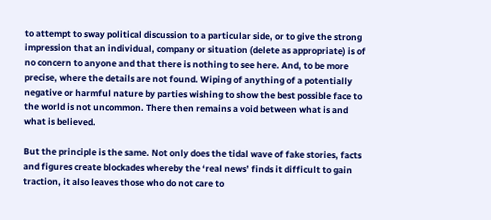to attempt to sway political discussion to a particular side, or to give the strong impression that an individual, company or situation (delete as appropriate) is of no concern to anyone and that there is nothing to see here. And, to be more precise, where the details are not found. Wiping of anything of a potentially negative or harmful nature by parties wishing to show the best possible face to the world is not uncommon. There then remains a void between what is and what is believed.

But the principle is the same. Not only does the tidal wave of fake stories, facts and figures create blockades whereby the ‘real news’ finds it difficult to gain traction, it also leaves those who do not care to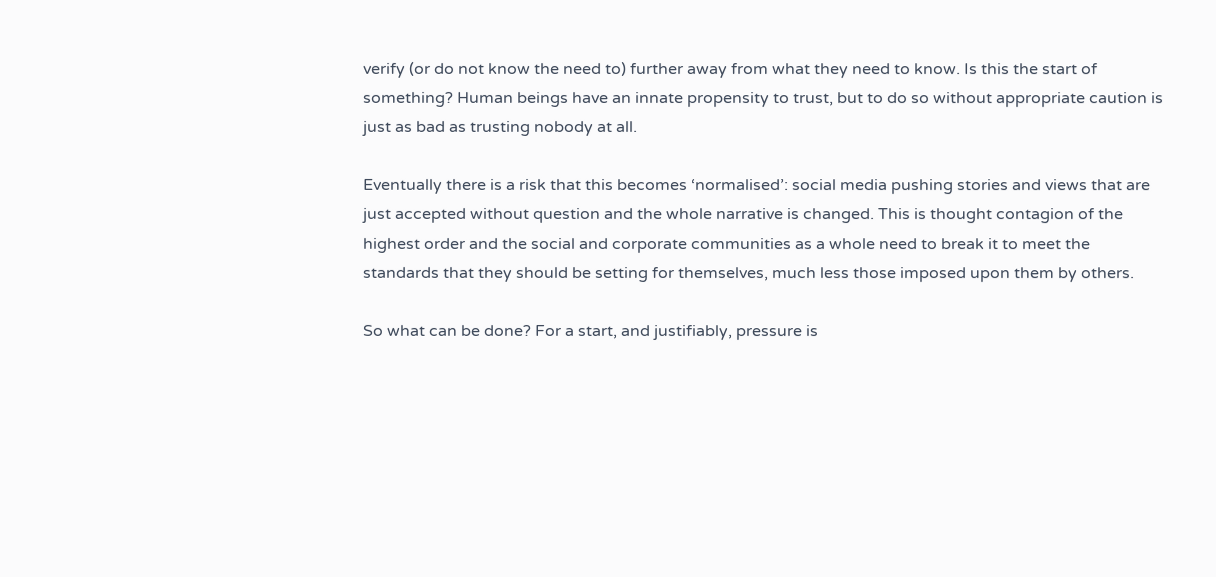verify (or do not know the need to) further away from what they need to know. Is this the start of something? Human beings have an innate propensity to trust, but to do so without appropriate caution is just as bad as trusting nobody at all.

Eventually there is a risk that this becomes ‘normalised’: social media pushing stories and views that are just accepted without question and the whole narrative is changed. This is thought contagion of the highest order and the social and corporate communities as a whole need to break it to meet the standards that they should be setting for themselves, much less those imposed upon them by others.

So what can be done? For a start, and justifiably, pressure is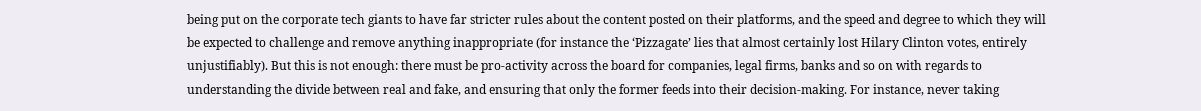being put on the corporate tech giants to have far stricter rules about the content posted on their platforms, and the speed and degree to which they will be expected to challenge and remove anything inappropriate (for instance the ‘Pizzagate’ lies that almost certainly lost Hilary Clinton votes, entirely unjustifiably). But this is not enough: there must be pro-activity across the board for companies, legal firms, banks and so on with regards to understanding the divide between real and fake, and ensuring that only the former feeds into their decision-making. For instance, never taking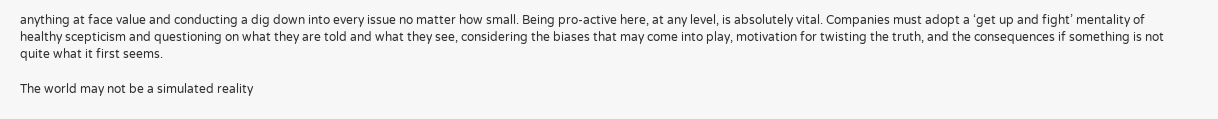anything at face value and conducting a dig down into every issue no matter how small. Being pro-active here, at any level, is absolutely vital. Companies must adopt a ‘get up and fight’ mentality of healthy scepticism and questioning on what they are told and what they see, considering the biases that may come into play, motivation for twisting the truth, and the consequences if something is not quite what it first seems.

The world may not be a simulated reality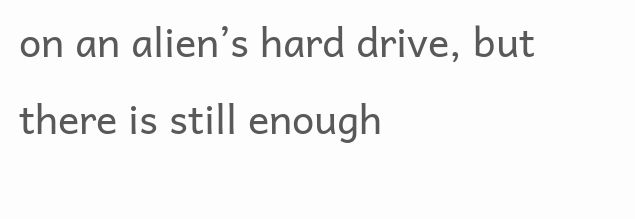on an alien’s hard drive, but there is still enough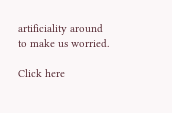artificiality around to make us worried.

Click here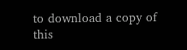to download a copy of this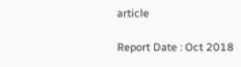article

Report Date : Oct 2018